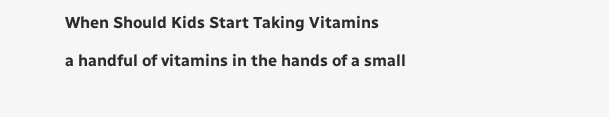When Should Kids Start Taking Vitamins

a handful of vitamins in the hands of a small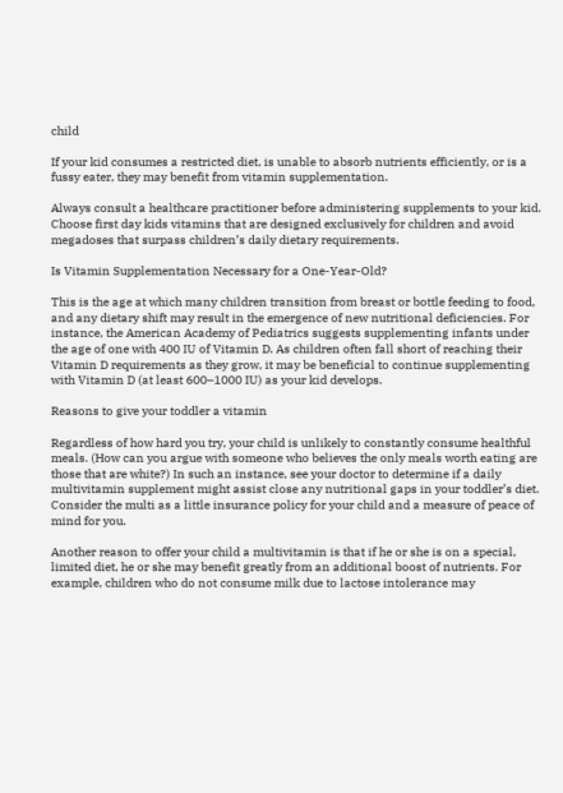child

If your kid consumes a restricted diet, is unable to absorb nutrients efficiently, or is a fussy eater, they may benefit from vitamin supplementation.

Always consult a healthcare practitioner before administering supplements to your kid. Choose first day kids vitamins that are designed exclusively for children and avoid megadoses that surpass children’s daily dietary requirements.

Is Vitamin Supplementation Necessary for a One-Year-Old?

This is the age at which many children transition from breast or bottle feeding to food, and any dietary shift may result in the emergence of new nutritional deficiencies. For instance, the American Academy of Pediatrics suggests supplementing infants under the age of one with 400 IU of Vitamin D. As children often fall short of reaching their Vitamin D requirements as they grow, it may be beneficial to continue supplementing with Vitamin D (at least 600–1000 IU) as your kid develops.

Reasons to give your toddler a vitamin

Regardless of how hard you try, your child is unlikely to constantly consume healthful meals. (How can you argue with someone who believes the only meals worth eating are those that are white?) In such an instance, see your doctor to determine if a daily multivitamin supplement might assist close any nutritional gaps in your toddler’s diet. Consider the multi as a little insurance policy for your child and a measure of peace of mind for you.

Another reason to offer your child a multivitamin is that if he or she is on a special, limited diet, he or she may benefit greatly from an additional boost of nutrients. For example, children who do not consume milk due to lactose intolerance may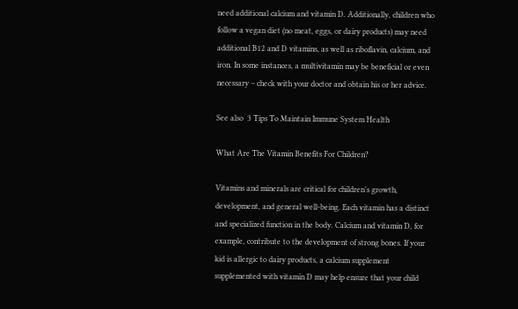need additional calcium and vitamin D. Additionally, children who follow a vegan diet (no meat, eggs, or dairy products) may need additional B12 and D vitamins, as well as riboflavin, calcium, and iron. In some instances, a multivitamin may be beneficial or even necessary – check with your doctor and obtain his or her advice.

See also  3 Tips To Maintain Immune System Health

What Are The Vitamin Benefits For Children?

Vitamins and minerals are critical for children’s growth, development, and general well-being. Each vitamin has a distinct and specialized function in the body. Calcium and vitamin D, for example, contribute to the development of strong bones. If your kid is allergic to dairy products, a calcium supplement supplemented with vitamin D may help ensure that your child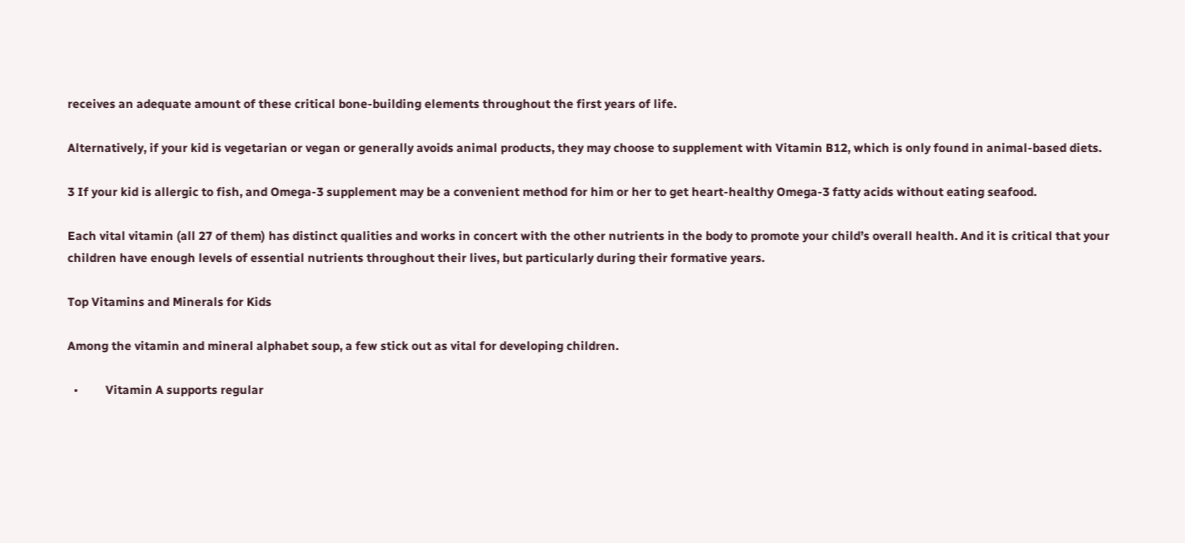receives an adequate amount of these critical bone-building elements throughout the first years of life.

Alternatively, if your kid is vegetarian or vegan or generally avoids animal products, they may choose to supplement with Vitamin B12, which is only found in animal-based diets.

3 If your kid is allergic to fish, and Omega-3 supplement may be a convenient method for him or her to get heart-healthy Omega-3 fatty acids without eating seafood.

Each vital vitamin (all 27 of them) has distinct qualities and works in concert with the other nutrients in the body to promote your child’s overall health. And it is critical that your children have enough levels of essential nutrients throughout their lives, but particularly during their formative years.

Top Vitamins and Minerals for Kids

Among the vitamin and mineral alphabet soup, a few stick out as vital for developing children.

  •         Vitamin A supports regular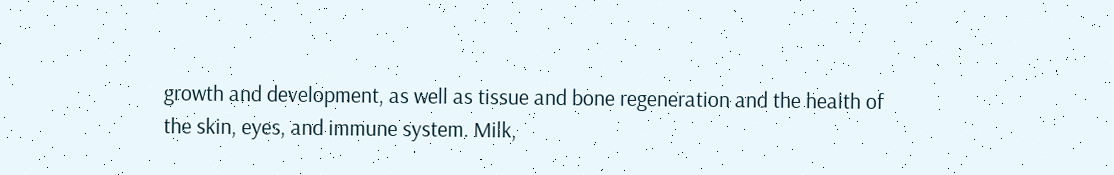growth and development, as well as tissue and bone regeneration and the health of the skin, eyes, and immune system. Milk,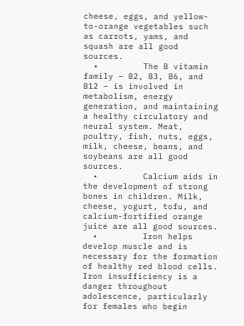cheese, eggs, and yellow-to-orange vegetables such as carrots, yams, and squash are all good sources.
  •         The B vitamin family – B2, B3, B6, and B12 – is involved in metabolism, energy generation, and maintaining a healthy circulatory and neural system. Meat, poultry, fish, nuts, eggs, milk, cheese, beans, and soybeans are all good sources.
  •         Calcium aids in the development of strong bones in children. Milk, cheese, yogurt, tofu, and calcium-fortified orange juice are all good sources.
  •         Iron helps develop muscle and is necessary for the formation of healthy red blood cells. Iron insufficiency is a danger throughout adolescence, particularly for females who begin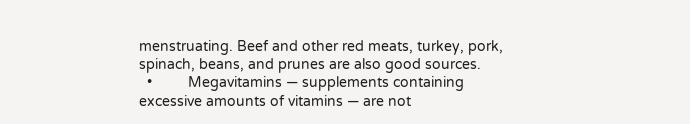menstruating. Beef and other red meats, turkey, pork, spinach, beans, and prunes are also good sources.
  •         Megavitamins — supplements containing excessive amounts of vitamins — are not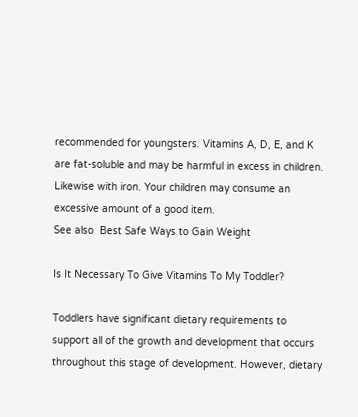recommended for youngsters. Vitamins A, D, E, and K are fat-soluble and may be harmful in excess in children. Likewise with iron. Your children may consume an excessive amount of a good item.
See also  Best Safe Ways to Gain Weight

Is It Necessary To Give Vitamins To My Toddler?

Toddlers have significant dietary requirements to support all of the growth and development that occurs throughout this stage of development. However, dietary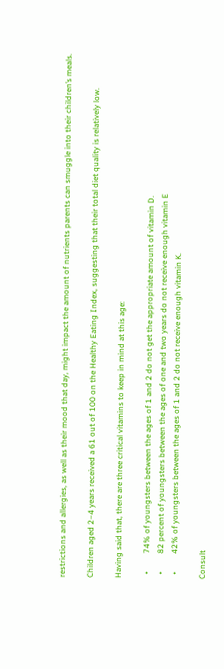restrictions and allergies, as well as their mood that day, might impact the amount of nutrients parents can smuggle into their children’s meals.

Children aged 2–4 years received a 61 out of 100 on the Healthy Eating Index, suggesting that their total diet quality is relatively low.

Having said that, there are three critical vitamins to keep in mind at this age:

  •         74% of youngsters between the ages of 1 and 2 do not get the appropriate amount of vitamin D.
  •         82 percent of youngsters between the ages of one and two years do not receive enough vitamin E
  •         42% of youngsters between the ages of 1 and 2 do not receive enough vitamin K.

Consult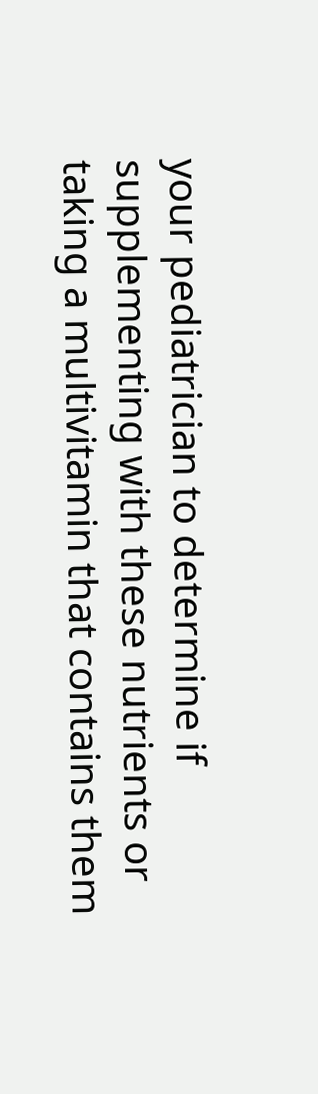your pediatrician to determine if supplementing with these nutrients or taking a multivitamin that contains them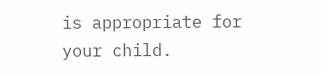is appropriate for your child.